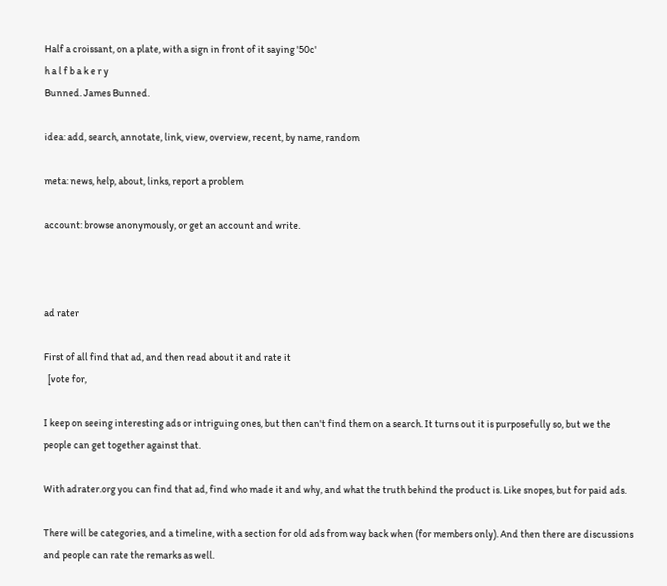Half a croissant, on a plate, with a sign in front of it saying '50c'
h a l f b a k e r y
Bunned. James Bunned.

idea: add, search, annotate, link, view, overview, recent, by name, random

meta: news, help, about, links, report a problem

account: browse anonymously, or get an account and write.



ad rater

First of all find that ad, and then read about it and rate it
  [vote for,

I keep on seeing interesting ads or intriguing ones, but then can't find them on a search. It turns out it is purposefully so, but we the people can get together against that.

With adrater.org you can find that ad, find who made it and why, and what the truth behind the product is. Like snopes, but for paid ads.

There will be categories, and a timeline, with a section for old ads from way back when (for members only). And then there are discussions and people can rate the remarks as well.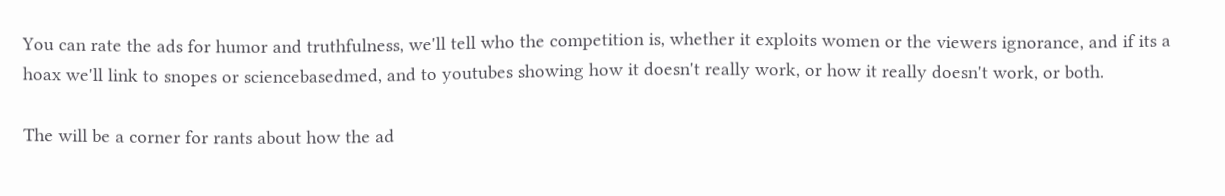You can rate the ads for humor and truthfulness, we'll tell who the competition is, whether it exploits women or the viewers ignorance, and if its a hoax we'll link to snopes or sciencebasedmed, and to youtubes showing how it doesn't really work, or how it really doesn't work, or both.

The will be a corner for rants about how the ad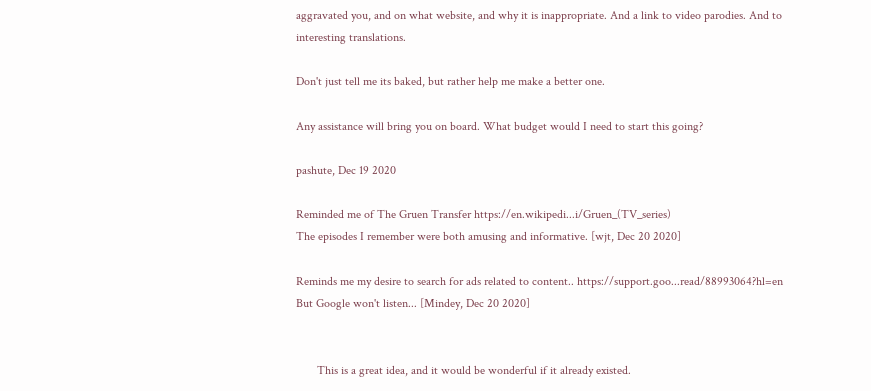aggravated you, and on what website, and why it is inappropriate. And a link to video parodies. And to interesting translations.

Don't just tell me its baked, but rather help me make a better one.

Any assistance will bring you on board. What budget would I need to start this going?

pashute, Dec 19 2020

Reminded me of The Gruen Transfer https://en.wikipedi...i/Gruen_(TV_series)
The episodes I remember were both amusing and informative. [wjt, Dec 20 2020]

Reminds me my desire to search for ads related to content.. https://support.goo...read/88993064?hl=en
But Google won't listen... [Mindey, Dec 20 2020]


       This is a great idea, and it would be wonderful if it already existed.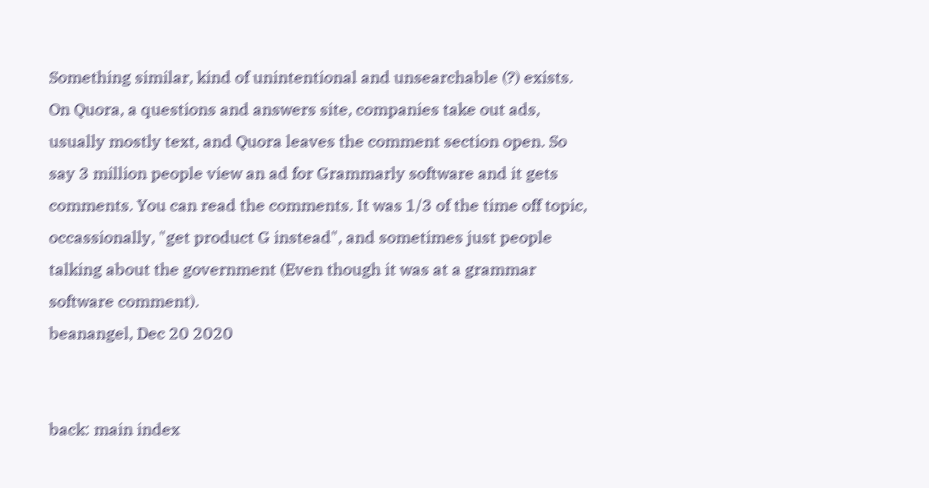Something similar, kind of unintentional and unsearchable (?) exists. On Quora, a questions and answers site, companies take out ads, usually mostly text, and Quora leaves the comment section open. So say 3 million people view an ad for Grammarly software and it gets comments. You can read the comments. It was 1/3 of the time off topic, occassionally, "get product G instead", and sometimes just people talking about the government (Even though it was at a grammar software comment).
beanangel, Dec 20 2020


back: main index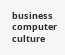business  computer  culture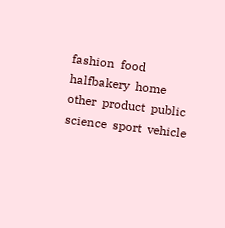fashion  food  halfbakery  home  other  product  public  science  sport  vehicle